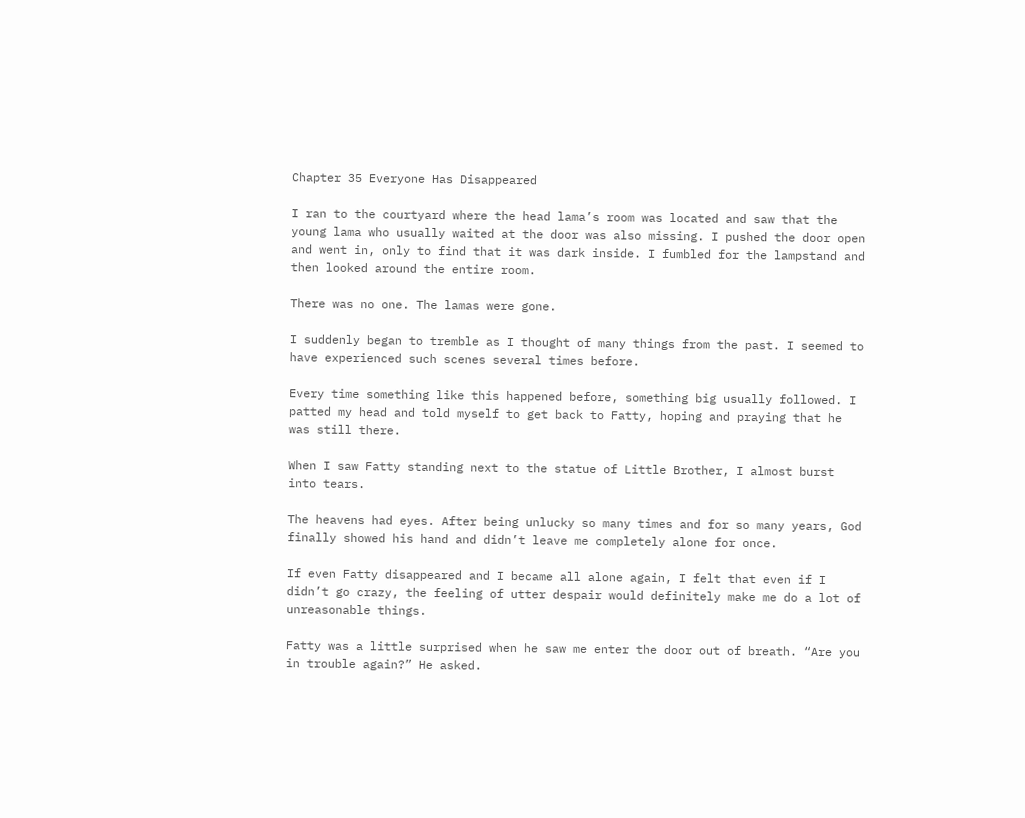Chapter 35 Everyone Has Disappeared

I ran to the courtyard where the head lama’s room was located and saw that the young lama who usually waited at the door was also missing. I pushed the door open and went in, only to find that it was dark inside. I fumbled for the lampstand and then looked around the entire room.

There was no one. The lamas were gone.

I suddenly began to tremble as I thought of many things from the past. I seemed to have experienced such scenes several times before.

Every time something like this happened before, something big usually followed. I patted my head and told myself to get back to Fatty, hoping and praying that he was still there.

When I saw Fatty standing next to the statue of Little Brother, I almost burst into tears.

The heavens had eyes. After being unlucky so many times and for so many years, God finally showed his hand and didn’t leave me completely alone for once.

If even Fatty disappeared and I became all alone again, I felt that even if I didn’t go crazy, the feeling of utter despair would definitely make me do a lot of unreasonable things.

Fatty was a little surprised when he saw me enter the door out of breath. “Are you in trouble again?” He asked.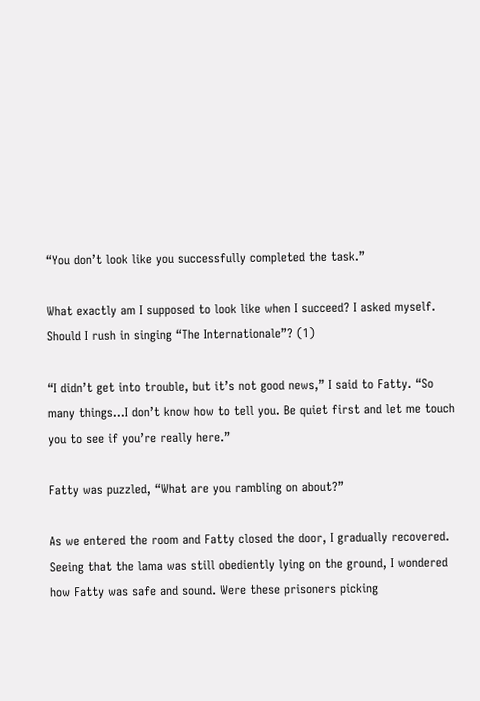“You don’t look like you successfully completed the task.”

What exactly am I supposed to look like when I succeed? I asked myself. Should I rush in singing “The Internationale”? (1)

“I didn’t get into trouble, but it’s not good news,” I said to Fatty. “So many things…I don’t know how to tell you. Be quiet first and let me touch you to see if you’re really here.”

Fatty was puzzled, “What are you rambling on about?”

As we entered the room and Fatty closed the door, I gradually recovered. Seeing that the lama was still obediently lying on the ground, I wondered how Fatty was safe and sound. Were these prisoners picking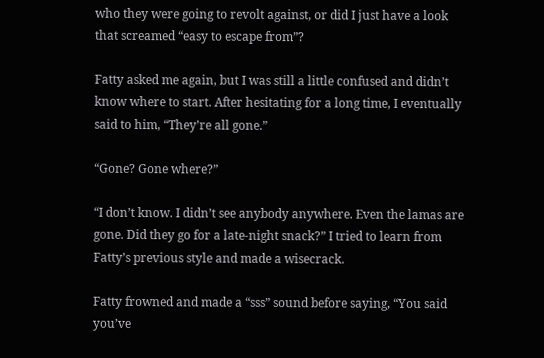who they were going to revolt against, or did I just have a look that screamed “easy to escape from”?

Fatty asked me again, but I was still a little confused and didn’t know where to start. After hesitating for a long time, I eventually said to him, “They’re all gone.”

“Gone? Gone where?”

“I don’t know. I didn’t see anybody anywhere. Even the lamas are gone. Did they go for a late-night snack?” I tried to learn from Fatty’s previous style and made a wisecrack.

Fatty frowned and made a “sss” sound before saying, “You said you’ve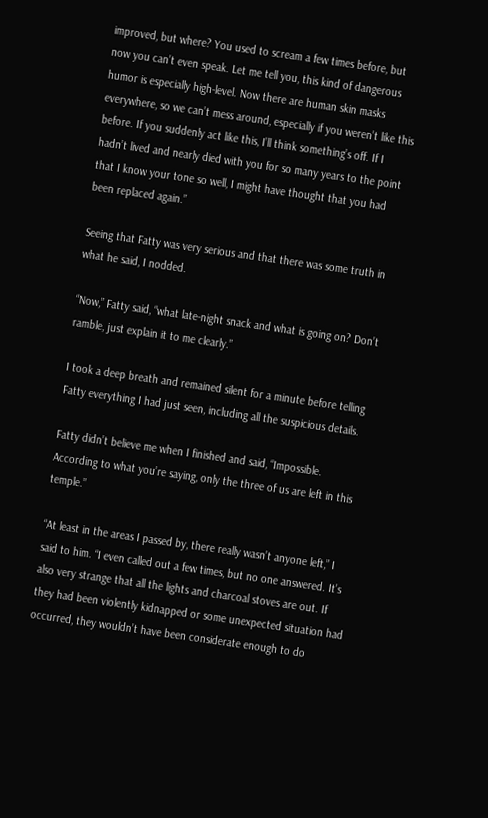improved, but where? You used to scream a few times before, but now you can’t even speak. Let me tell you, this kind of dangerous humor is especially high-level. Now there are human skin masks everywhere, so we can’t mess around, especially if you weren’t like this before. If you suddenly act like this, I’ll think something’s off. If I hadn’t lived and nearly died with you for so many years to the point that I know your tone so well, I might have thought that you had been replaced again.”

Seeing that Fatty was very serious and that there was some truth in what he said, I nodded.

“Now,” Fatty said, “what late-night snack and what is going on? Don’t ramble, just explain it to me clearly.”

I took a deep breath and remained silent for a minute before telling Fatty everything I had just seen, including all the suspicious details.

Fatty didn’t believe me when I finished and said, “Impossible. According to what you’re saying, only the three of us are left in this temple.”

“At least in the areas I passed by, there really wasn’t anyone left,” I said to him. “I even called out a few times, but no one answered. It’s also very strange that all the lights and charcoal stoves are out. If they had been violently kidnapped or some unexpected situation had occurred, they wouldn’t have been considerate enough to do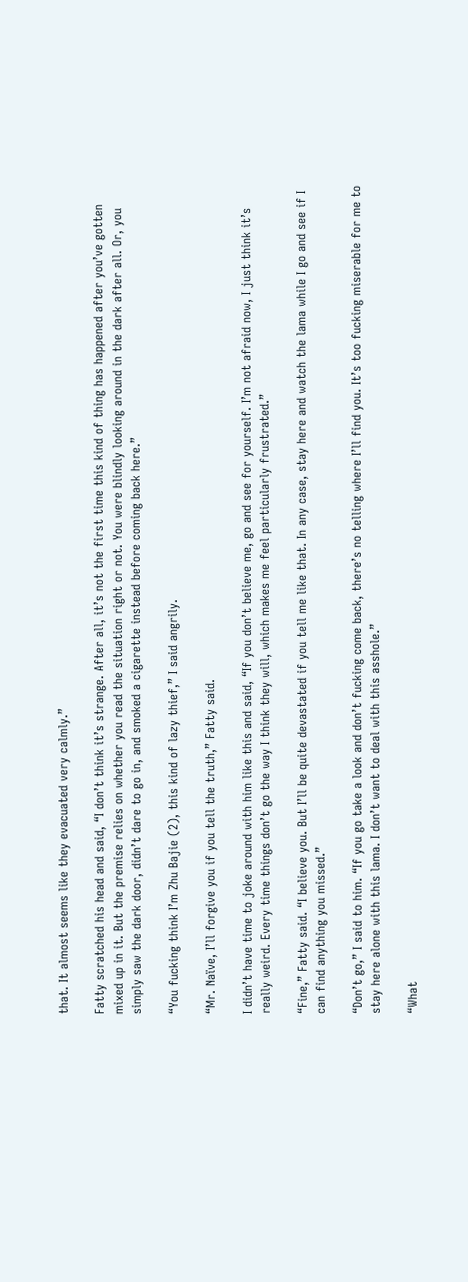that. It almost seems like they evacuated very calmly.”

Fatty scratched his head and said, “I don’t think it’s strange. After all, it’s not the first time this kind of thing has happened after you’ve gotten mixed up in it. But the premise relies on whether you read the situation right or not. You were blindly looking around in the dark after all. Or, you simply saw the dark door, didn’t dare to go in, and smoked a cigarette instead before coming back here.”

“You fucking think I’m Zhu Bajie (2), this kind of lazy thief,” I said angrily.

“Mr. Naïve, I’ll forgive you if you tell the truth,” Fatty said.

I didn’t have time to joke around with him like this and said, “If you don’t believe me, go and see for yourself. I’m not afraid now, I just think it’s really weird. Every time things don’t go the way I think they will, which makes me feel particularly frustrated.”

“Fine,” Fatty said. “I believe you. But I’ll be quite devastated if you tell me like that. In any case, stay here and watch the lama while I go and see if I can find anything you missed.”

“Don’t go,” I said to him. “If you go take a look and don’t fucking come back, there’s no telling where I’ll find you. It’s too fucking miserable for me to stay here alone with this lama. I don’t want to deal with this asshole.”

“What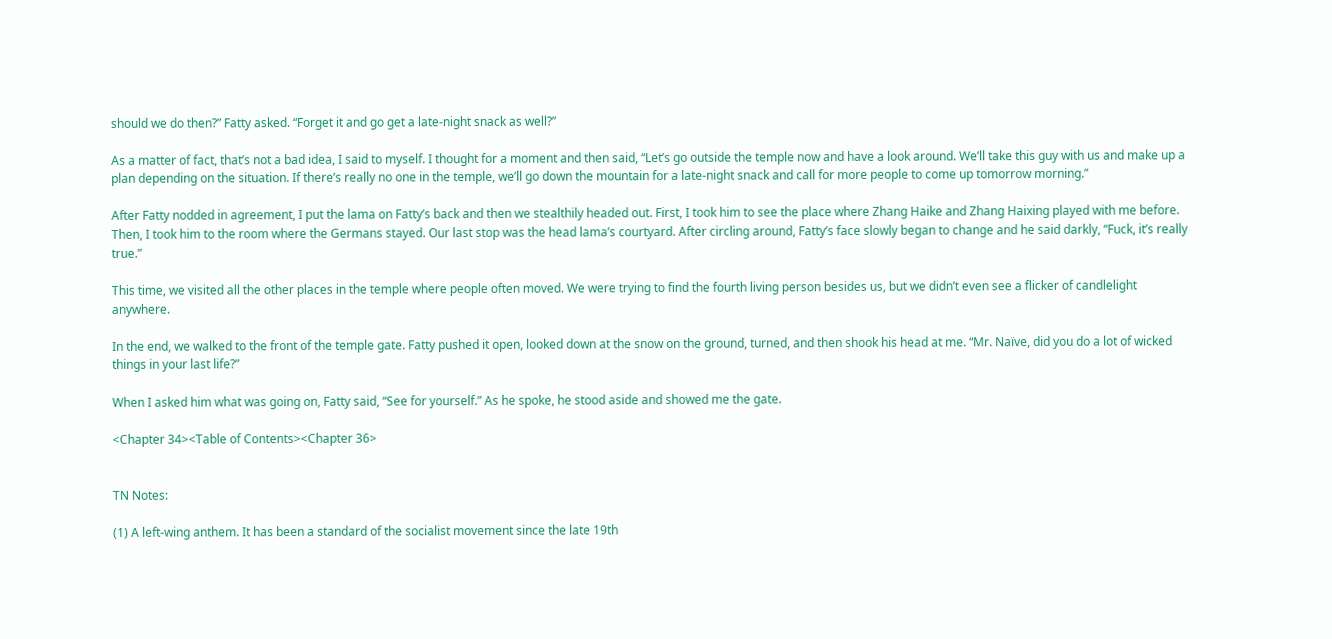should we do then?” Fatty asked. “Forget it and go get a late-night snack as well?”

As a matter of fact, that’s not a bad idea, I said to myself. I thought for a moment and then said, “Let’s go outside the temple now and have a look around. We’ll take this guy with us and make up a plan depending on the situation. If there’s really no one in the temple, we’ll go down the mountain for a late-night snack and call for more people to come up tomorrow morning.”

After Fatty nodded in agreement, I put the lama on Fatty’s back and then we stealthily headed out. First, I took him to see the place where Zhang Haike and Zhang Haixing played with me before. Then, I took him to the room where the Germans stayed. Our last stop was the head lama’s courtyard. After circling around, Fatty’s face slowly began to change and he said darkly, “Fuck, it’s really true.”

This time, we visited all the other places in the temple where people often moved. We were trying to find the fourth living person besides us, but we didn’t even see a flicker of candlelight anywhere.

In the end, we walked to the front of the temple gate. Fatty pushed it open, looked down at the snow on the ground, turned, and then shook his head at me. “Mr. Naïve, did you do a lot of wicked things in your last life?”

When I asked him what was going on, Fatty said, “See for yourself.” As he spoke, he stood aside and showed me the gate.

<Chapter 34><Table of Contents><Chapter 36>


TN Notes:

(1) A left-wing anthem. It has been a standard of the socialist movement since the late 19th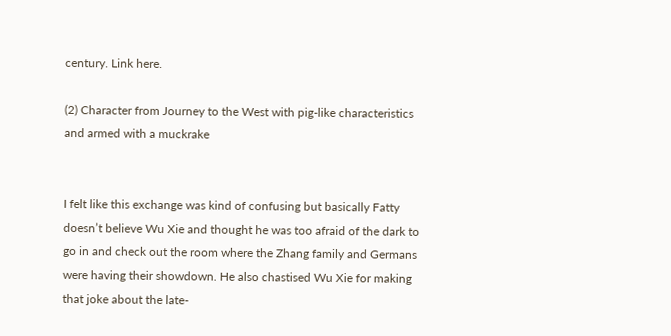century. Link here.

(2) Character from Journey to the West with pig-like characteristics and armed with a muckrake


I felt like this exchange was kind of confusing but basically Fatty doesn’t believe Wu Xie and thought he was too afraid of the dark to go in and check out the room where the Zhang family and Germans were having their showdown. He also chastised Wu Xie for making that joke about the late-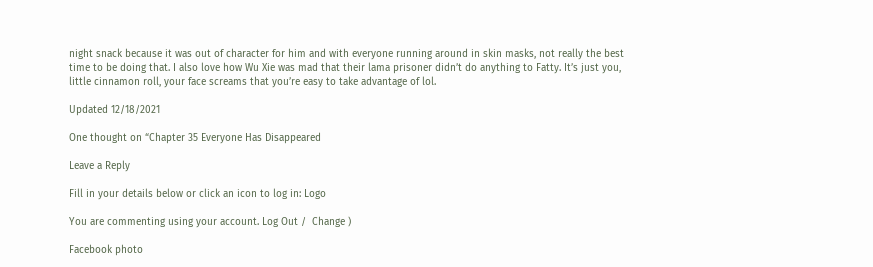night snack because it was out of character for him and with everyone running around in skin masks, not really the best time to be doing that. I also love how Wu Xie was mad that their lama prisoner didn’t do anything to Fatty. It’s just you, little cinnamon roll, your face screams that you’re easy to take advantage of lol.

Updated 12/18/2021

One thought on “Chapter 35 Everyone Has Disappeared

Leave a Reply

Fill in your details below or click an icon to log in: Logo

You are commenting using your account. Log Out /  Change )

Facebook photo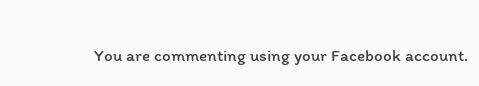You are commenting using your Facebook account.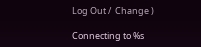Log Out /  Change )

Connecting to %s